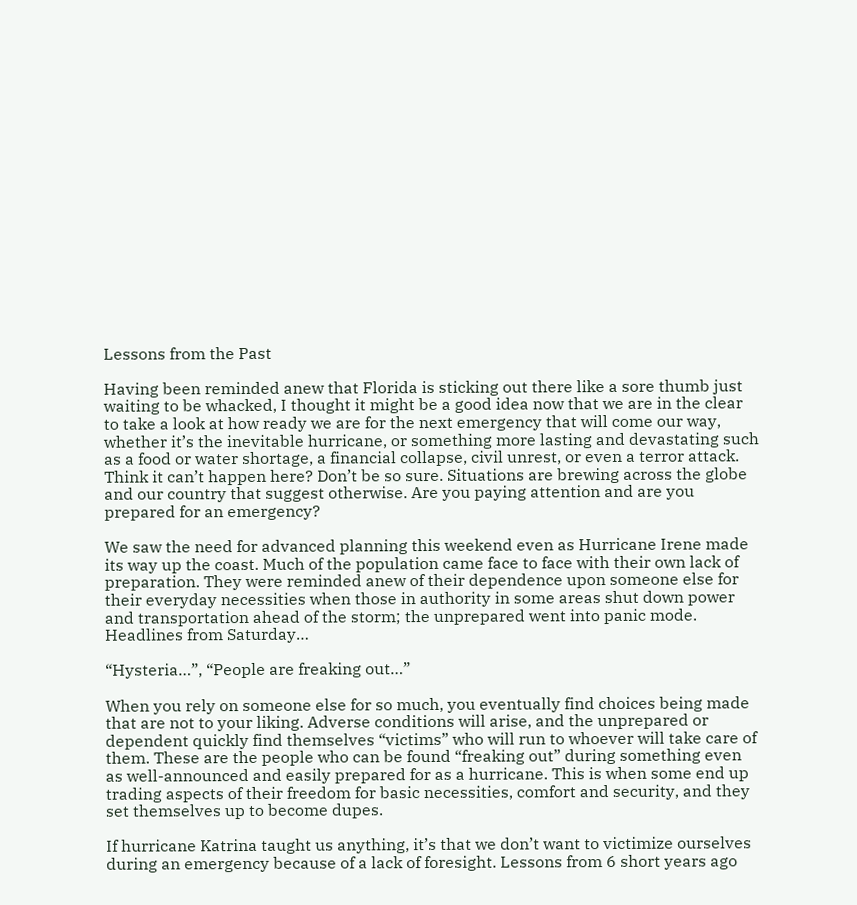Lessons from the Past

Having been reminded anew that Florida is sticking out there like a sore thumb just waiting to be whacked, I thought it might be a good idea now that we are in the clear to take a look at how ready we are for the next emergency that will come our way, whether it’s the inevitable hurricane, or something more lasting and devastating such as a food or water shortage, a financial collapse, civil unrest, or even a terror attack. Think it can’t happen here? Don’t be so sure. Situations are brewing across the globe and our country that suggest otherwise. Are you paying attention and are you prepared for an emergency?

We saw the need for advanced planning this weekend even as Hurricane Irene made its way up the coast. Much of the population came face to face with their own lack of preparation. They were reminded anew of their dependence upon someone else for their everyday necessities when those in authority in some areas shut down power and transportation ahead of the storm; the unprepared went into panic mode. Headlines from Saturday…

“Hysteria…”, “People are freaking out…”

When you rely on someone else for so much, you eventually find choices being made that are not to your liking. Adverse conditions will arise, and the unprepared or dependent quickly find themselves “victims” who will run to whoever will take care of them. These are the people who can be found “freaking out” during something even as well-announced and easily prepared for as a hurricane. This is when some end up trading aspects of their freedom for basic necessities, comfort and security, and they set themselves up to become dupes.

If hurricane Katrina taught us anything, it’s that we don’t want to victimize ourselves during an emergency because of a lack of foresight. Lessons from 6 short years ago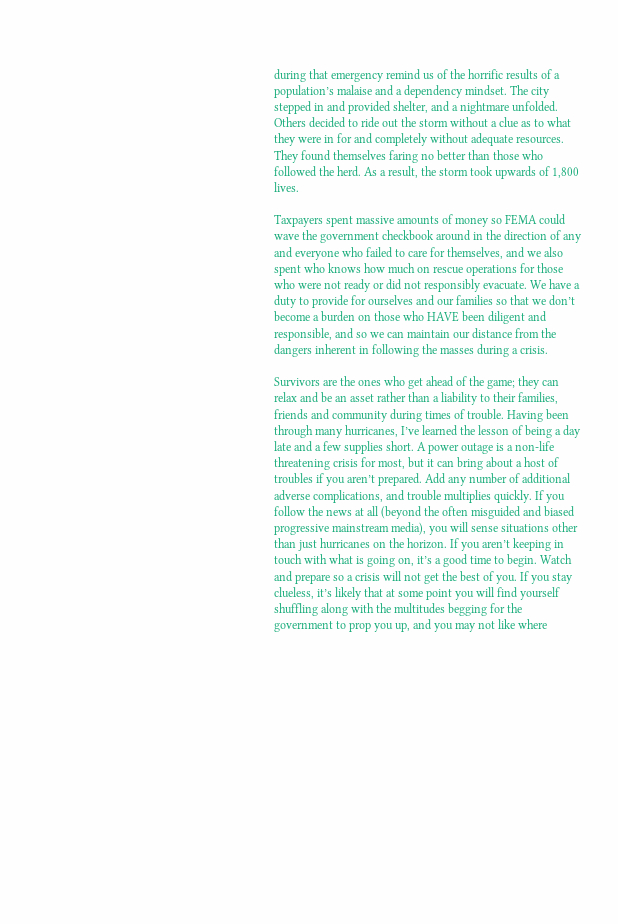during that emergency remind us of the horrific results of a population’s malaise and a dependency mindset. The city stepped in and provided shelter, and a nightmare unfolded. Others decided to ride out the storm without a clue as to what they were in for and completely without adequate resources. They found themselves faring no better than those who followed the herd. As a result, the storm took upwards of 1,800 lives.

Taxpayers spent massive amounts of money so FEMA could wave the government checkbook around in the direction of any and everyone who failed to care for themselves, and we also spent who knows how much on rescue operations for those who were not ready or did not responsibly evacuate. We have a duty to provide for ourselves and our families so that we don’t become a burden on those who HAVE been diligent and responsible, and so we can maintain our distance from the dangers inherent in following the masses during a crisis.

Survivors are the ones who get ahead of the game; they can relax and be an asset rather than a liability to their families, friends and community during times of trouble. Having been through many hurricanes, I’ve learned the lesson of being a day late and a few supplies short. A power outage is a non-life threatening crisis for most, but it can bring about a host of troubles if you aren’t prepared. Add any number of additional adverse complications, and trouble multiplies quickly. If you follow the news at all (beyond the often misguided and biased progressive mainstream media), you will sense situations other than just hurricanes on the horizon. If you aren’t keeping in touch with what is going on, it’s a good time to begin. Watch and prepare so a crisis will not get the best of you. If you stay clueless, it’s likely that at some point you will find yourself shuffling along with the multitudes begging for the government to prop you up, and you may not like where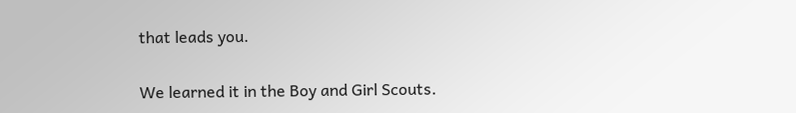that leads you.

We learned it in the Boy and Girl Scouts.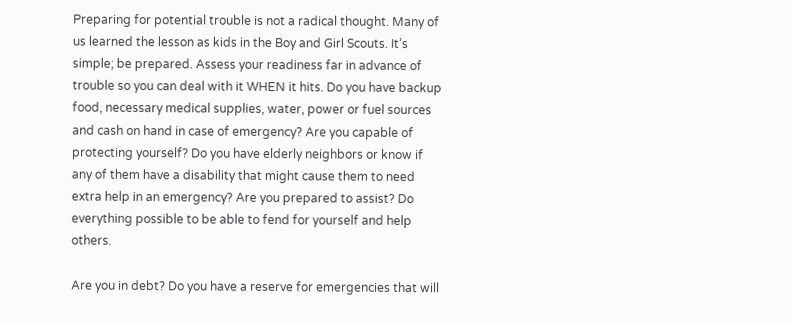Preparing for potential trouble is not a radical thought. Many of us learned the lesson as kids in the Boy and Girl Scouts. It’s simple; be prepared. Assess your readiness far in advance of trouble so you can deal with it WHEN it hits. Do you have backup food, necessary medical supplies, water, power or fuel sources and cash on hand in case of emergency? Are you capable of protecting yourself? Do you have elderly neighbors or know if any of them have a disability that might cause them to need extra help in an emergency? Are you prepared to assist? Do everything possible to be able to fend for yourself and help others.

Are you in debt? Do you have a reserve for emergencies that will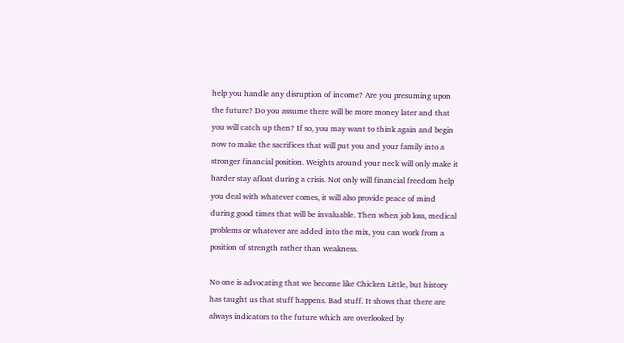help you handle any disruption of income? Are you presuming upon the future? Do you assume there will be more money later and that you will catch up then? If so, you may want to think again and begin now to make the sacrifices that will put you and your family into a stronger financial position. Weights around your neck will only make it harder stay afloat during a crisis. Not only will financial freedom help you deal with whatever comes, it will also provide peace of mind during good times that will be invaluable. Then when job loss, medical problems or whatever are added into the mix, you can work from a position of strength rather than weakness.

No one is advocating that we become like Chicken Little, but history has taught us that stuff happens. Bad stuff. It shows that there are always indicators to the future which are overlooked by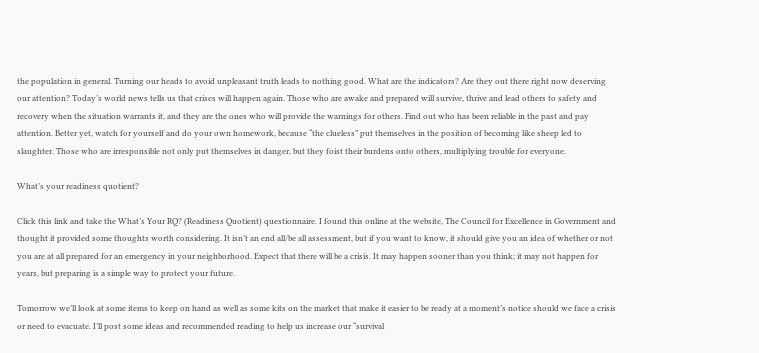the population in general. Turning our heads to avoid unpleasant truth leads to nothing good. What are the indicators? Are they out there right now deserving our attention? Today’s world news tells us that crises will happen again. Those who are awake and prepared will survive, thrive and lead others to safety and recovery when the situation warrants it, and they are the ones who will provide the warnings for others. Find out who has been reliable in the past and pay attention. Better yet, watch for yourself and do your own homework, because “the clueless” put themselves in the position of becoming like sheep led to slaughter. Those who are irresponsible not only put themselves in danger, but they foist their burdens onto others, multiplying trouble for everyone.

What’s your readiness quotient?

Click this link and take the What’s Your RQ? (Readiness Quotient) questionnaire. I found this online at the website, The Council for Excellence in Government and thought it provided some thoughts worth considering. It isn’t an end all/be all assessment, but if you want to know, it should give you an idea of whether or not you are at all prepared for an emergency in your neighborhood. Expect that there will be a crisis. It may happen sooner than you think; it may not happen for years, but preparing is a simple way to protect your future.

Tomorrow we’ll look at some items to keep on hand as well as some kits on the market that make it easier to be ready at a moment’s notice should we face a crisis or need to evacuate. I’ll post some ideas and recommended reading to help us increase our “survival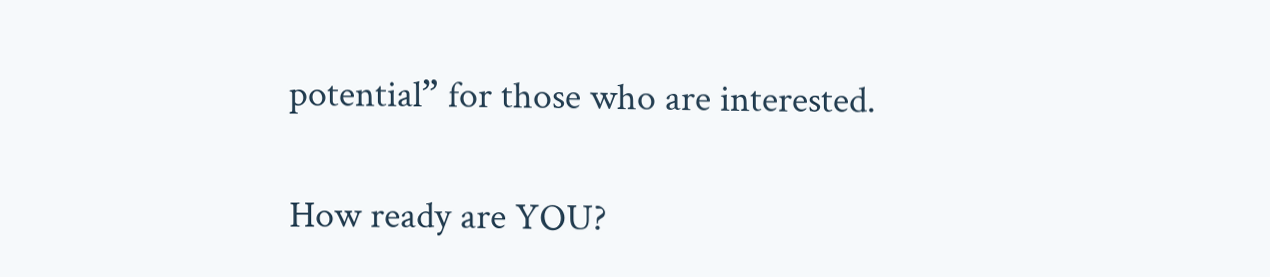potential” for those who are interested.

How ready are YOU?